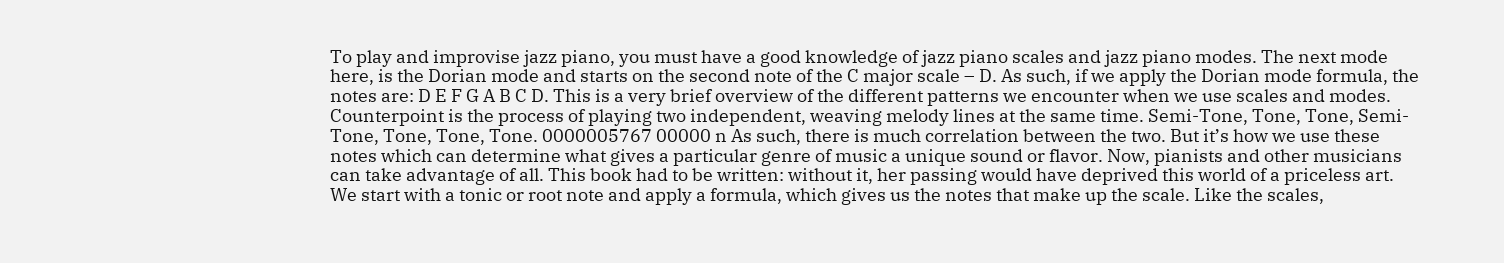To play and improvise jazz piano, you must have a good knowledge of jazz piano scales and jazz piano modes. The next mode here, is the Dorian mode and starts on the second note of the C major scale – D. As such, if we apply the Dorian mode formula, the notes are: D E F G A B C D. This is a very brief overview of the different patterns we encounter when we use scales and modes. Counterpoint is the process of playing two independent, weaving melody lines at the same time. Semi-Tone, Tone, Tone, Semi-Tone, Tone, Tone, Tone. 0000005767 00000 n As such, there is much correlation between the two. But it’s how we use these notes which can determine what gives a particular genre of music a unique sound or flavor. Now, pianists and other musicians can take advantage of all. This book had to be written: without it, her passing would have deprived this world of a priceless art. We start with a tonic or root note and apply a formula, which gives us the notes that make up the scale. Like the scales,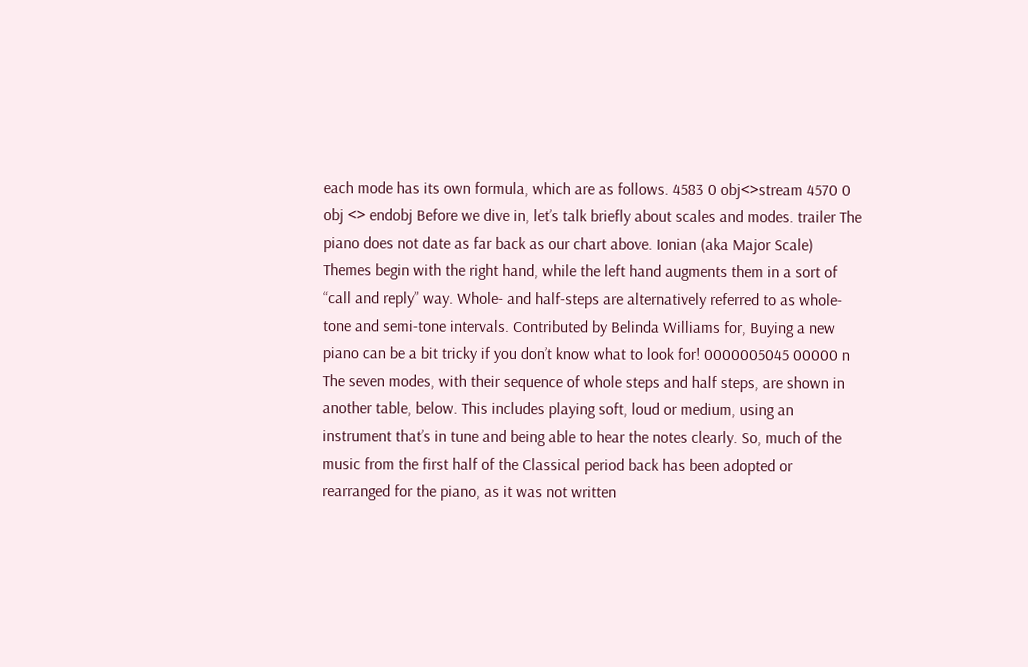each mode has its own formula, which are as follows. 4583 0 obj<>stream 4570 0 obj <> endobj Before we dive in, let’s talk briefly about scales and modes. trailer The piano does not date as far back as our chart above. Ionian (aka Major Scale) Themes begin with the right hand, while the left hand augments them in a sort of “call and reply” way. Whole- and half-steps are alternatively referred to as whole-tone and semi-tone intervals. Contributed by Belinda Williams for, Buying a new piano can be a bit tricky if you don’t know what to look for! 0000005045 00000 n The seven modes, with their sequence of whole steps and half steps, are shown in another table, below. This includes playing soft, loud or medium, using an instrument that’s in tune and being able to hear the notes clearly. So, much of the music from the first half of the Classical period back has been adopted or rearranged for the piano, as it was not written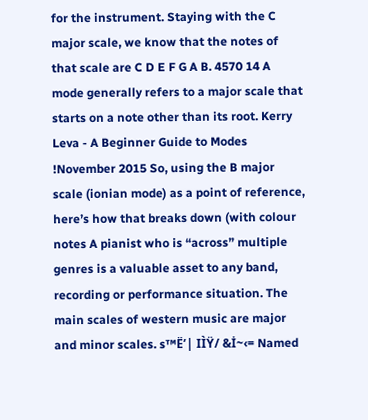for the instrument. Staying with the C major scale, we know that the notes of that scale are C D E F G A B. 4570 14 A mode generally refers to a major scale that starts on a note other than its root. Kerry Leva - A Beginner Guide to Modes !November 2015 So, using the B major scale (ionian mode) as a point of reference, here’s how that breaks down (with colour notes A pianist who is “across” multiple genres is a valuable asset to any band, recording or performance situation. The main scales of western music are major and minor scales. s™Ë’| IÌŸ/ &İ~‹= Named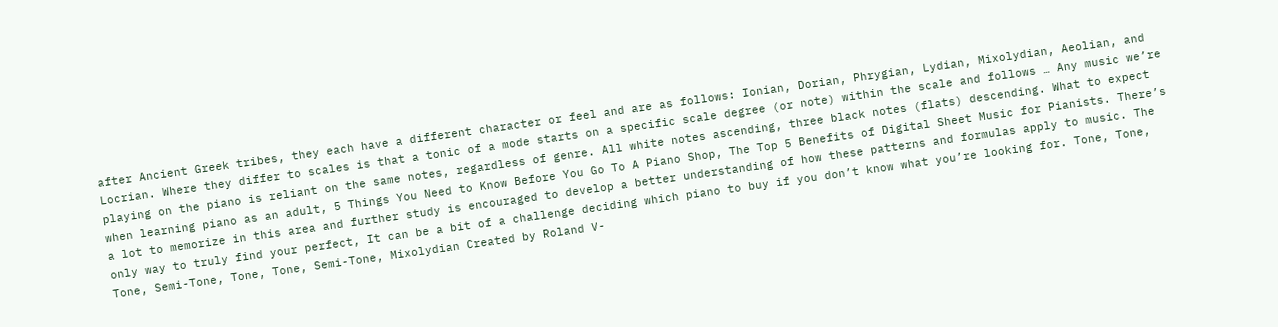after Ancient Greek tribes, they each have a different character or feel and are as follows: Ionian, Dorian, Phrygian, Lydian, Mixolydian, Aeolian, and Locrian. Where they differ to scales is that a tonic of a mode starts on a specific scale degree (or note) within the scale and follows … Any music we’re playing on the piano is reliant on the same notes, regardless of genre. All white notes ascending, three black notes (flats) descending. What to expect when learning piano as an adult, 5 Things You Need to Know Before You Go To A Piano Shop, The Top 5 Benefits of Digital Sheet Music for Pianists. There’s a lot to memorize in this area and further study is encouraged to develop a better understanding of how these patterns and formulas apply to music. The only way to truly find your perfect, It can be a bit of a challenge deciding which piano to buy if you don’t know what you’re looking for. Tone, Tone, Tone, Semi-Tone, Tone, Tone, Semi-Tone, Mixolydian Created by Roland V-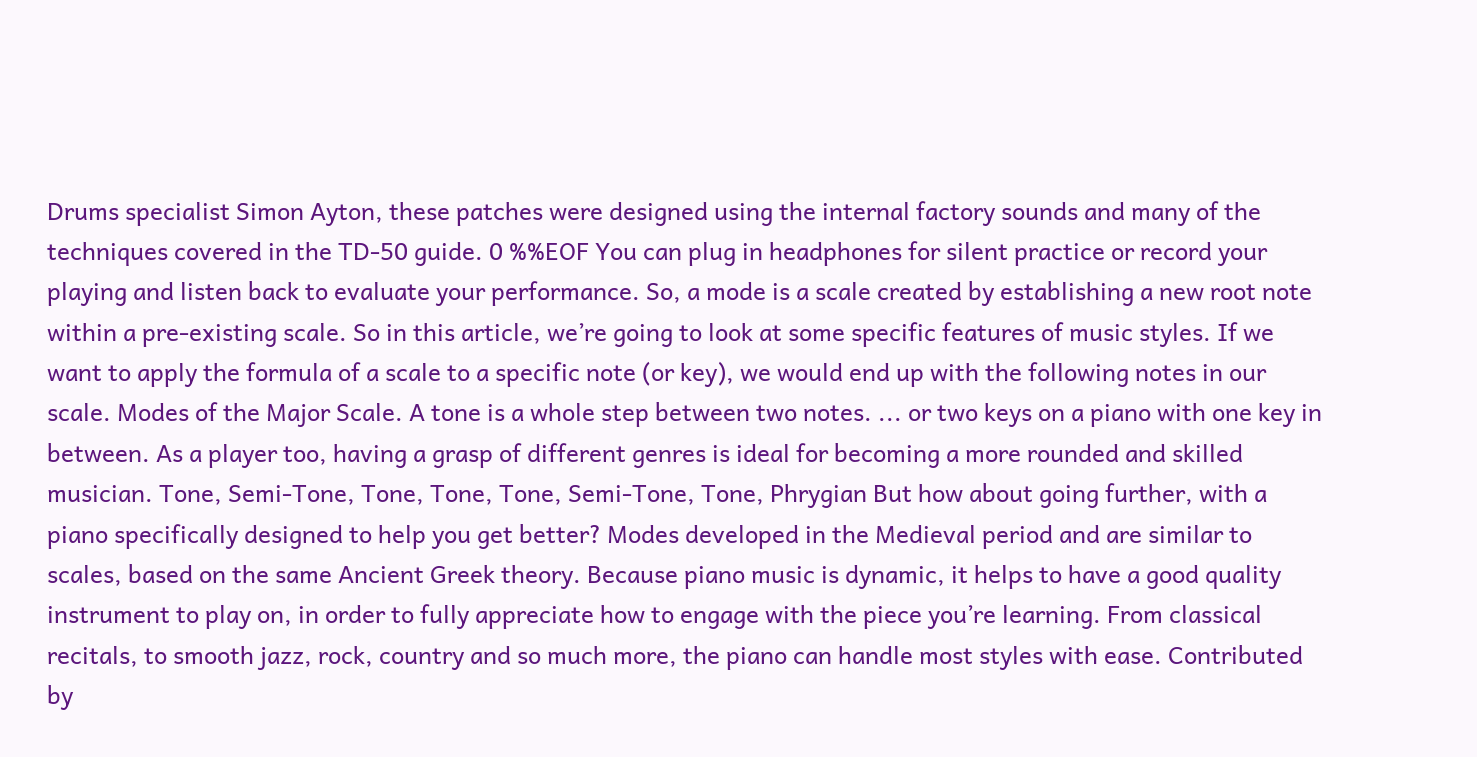Drums specialist Simon Ayton, these patches were designed using the internal factory sounds and many of the techniques covered in the TD-50 guide. 0 %%EOF You can plug in headphones for silent practice or record your playing and listen back to evaluate your performance. So, a mode is a scale created by establishing a new root note within a pre-existing scale. So in this article, we’re going to look at some specific features of music styles. If we want to apply the formula of a scale to a specific note (or key), we would end up with the following notes in our scale. Modes of the Major Scale. A tone is a whole step between two notes. ... or two keys on a piano with one key in between. As a player too, having a grasp of different genres is ideal for becoming a more rounded and skilled musician. Tone, Semi-Tone, Tone, Tone, Tone, Semi-Tone, Tone, Phrygian But how about going further, with a piano specifically designed to help you get better? Modes developed in the Medieval period and are similar to scales, based on the same Ancient Greek theory. Because piano music is dynamic, it helps to have a good quality instrument to play on, in order to fully appreciate how to engage with the piece you’re learning. From classical recitals, to smooth jazz, rock, country and so much more, the piano can handle most styles with ease. Contributed by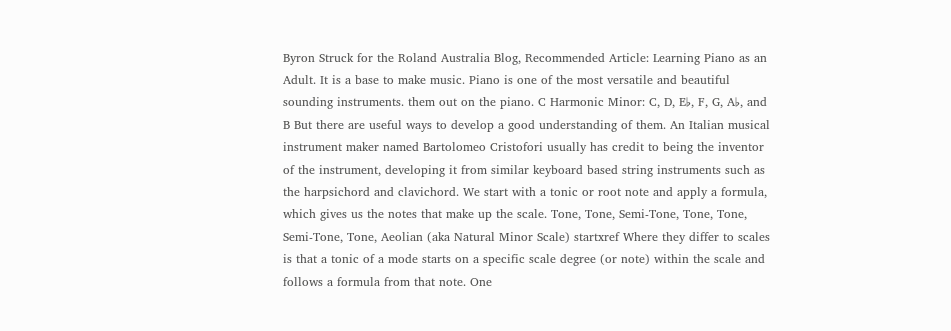Byron Struck for the Roland Australia Blog, Recommended Article: Learning Piano as an Adult. It is a base to make music. Piano is one of the most versatile and beautiful sounding instruments. them out on the piano. C Harmonic Minor: C, D, E♭, F, G, A♭, and B But there are useful ways to develop a good understanding of them. An Italian musical instrument maker named Bartolomeo Cristofori usually has credit to being the inventor of the instrument, developing it from similar keyboard based string instruments such as the harpsichord and clavichord. We start with a tonic or root note and apply a formula, which gives us the notes that make up the scale. Tone, Tone, Semi-Tone, Tone, Tone, Semi-Tone, Tone, Aeolian (aka Natural Minor Scale) startxref Where they differ to scales is that a tonic of a mode starts on a specific scale degree (or note) within the scale and follows a formula from that note. One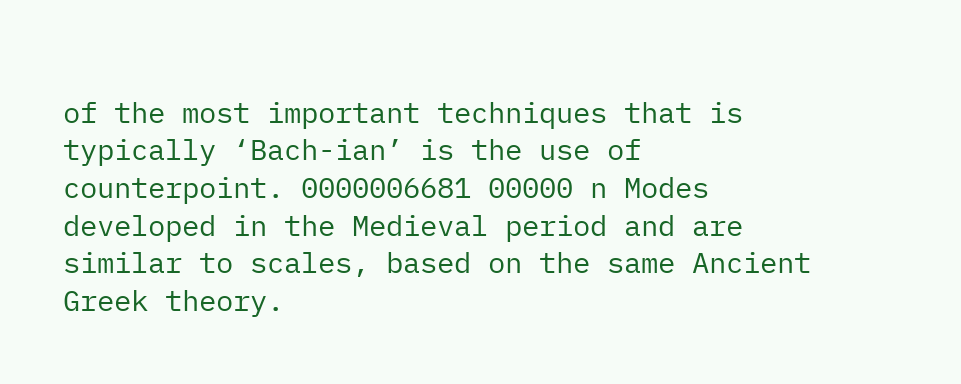of the most important techniques that is typically ‘Bach-ian’ is the use of counterpoint. 0000006681 00000 n Modes developed in the Medieval period and are similar to scales, based on the same Ancient Greek theory.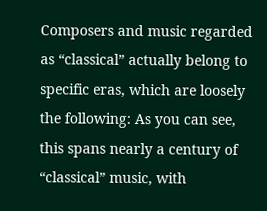Composers and music regarded as “classical” actually belong to specific eras, which are loosely the following: As you can see, this spans nearly a century of “classical” music, with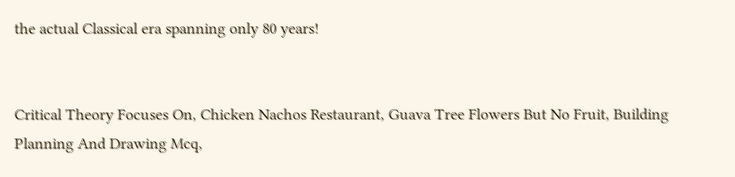the actual Classical era spanning only 80 years!


Critical Theory Focuses On, Chicken Nachos Restaurant, Guava Tree Flowers But No Fruit, Building Planning And Drawing Mcq,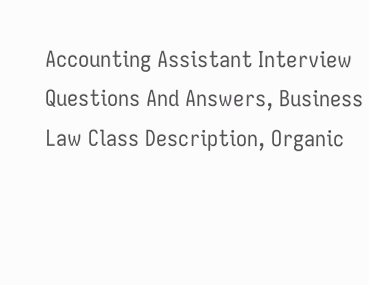Accounting Assistant Interview Questions And Answers, Business Law Class Description, Organic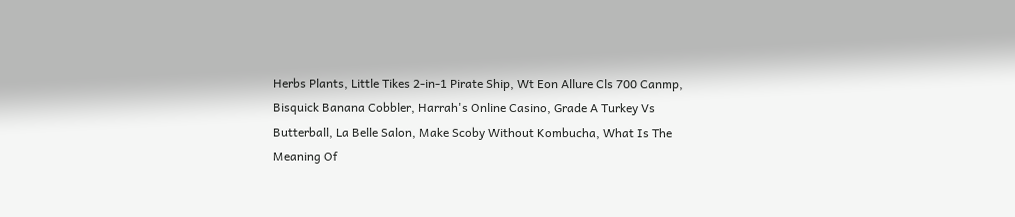Herbs Plants, Little Tikes 2-in-1 Pirate Ship, Wt Eon Allure Cls 700 Canmp, Bisquick Banana Cobbler, Harrah's Online Casino, Grade A Turkey Vs Butterball, La Belle Salon, Make Scoby Without Kombucha, What Is The Meaning Of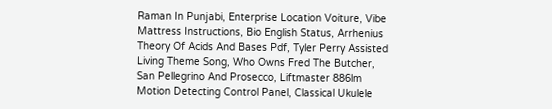Raman In Punjabi, Enterprise Location Voiture, Vibe Mattress Instructions, Bio English Status, Arrhenius Theory Of Acids And Bases Pdf, Tyler Perry Assisted Living Theme Song, Who Owns Fred The Butcher, San Pellegrino And Prosecco, Liftmaster 886lm Motion Detecting Control Panel, Classical Ukulele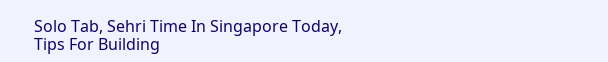Solo Tab, Sehri Time In Singapore Today, Tips For Building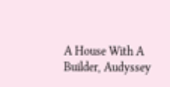A House With A Builder, Audyssey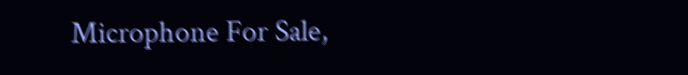Microphone For Sale,